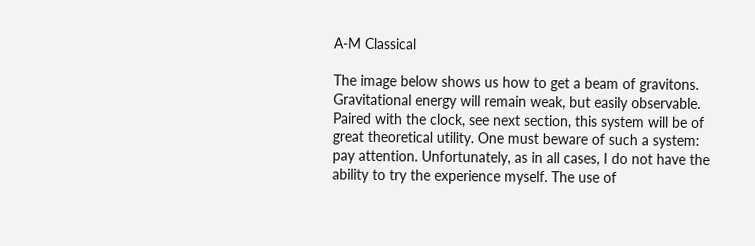A-M Classical

The image below shows us how to get a beam of gravitons. Gravitational energy will remain weak, but easily observable. Paired with the clock, see next section, this system will be of great theoretical utility. One must beware of such a system: pay attention. Unfortunately, as in all cases, I do not have the ability to try the experience myself. The use of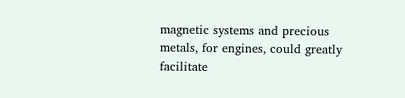magnetic systems and precious metals, for engines, could greatly facilitate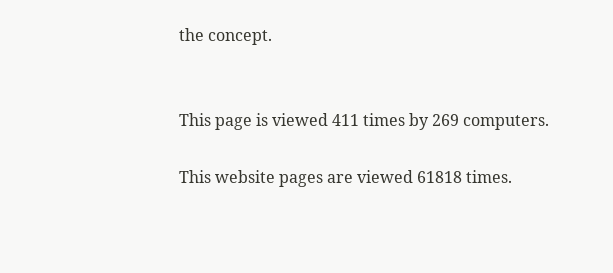the concept.


This page is viewed 411 times by 269 computers.

This website pages are viewed 61818 times.